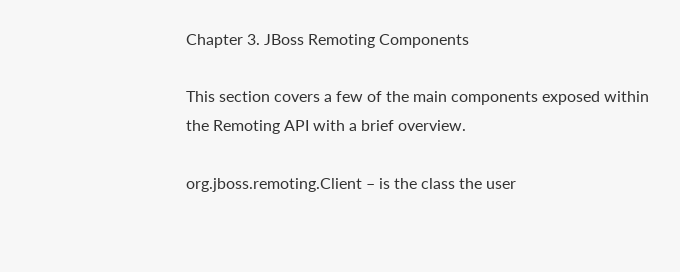Chapter 3. JBoss Remoting Components

This section covers a few of the main components exposed within the Remoting API with a brief overview.

org.jboss.remoting.Client – is the class the user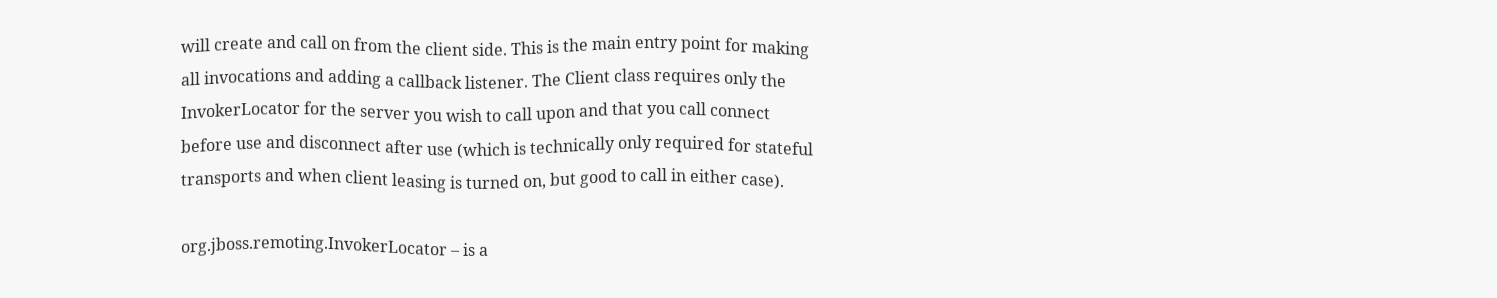will create and call on from the client side. This is the main entry point for making all invocations and adding a callback listener. The Client class requires only the InvokerLocator for the server you wish to call upon and that you call connect before use and disconnect after use (which is technically only required for stateful transports and when client leasing is turned on, but good to call in either case).

org.jboss.remoting.InvokerLocator – is a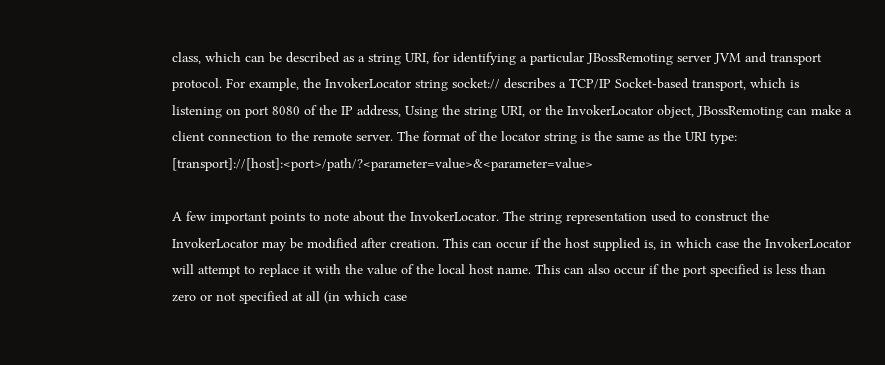class, which can be described as a string URI, for identifying a particular JBossRemoting server JVM and transport protocol. For example, the InvokerLocator string socket:// describes a TCP/IP Socket-based transport, which is listening on port 8080 of the IP address, Using the string URI, or the InvokerLocator object, JBossRemoting can make a client connection to the remote server. The format of the locator string is the same as the URI type: [transport]://[host]:<port>/path/?<parameter=value>&<parameter=value>

A few important points to note about the InvokerLocator. The string representation used to construct the InvokerLocator may be modified after creation. This can occur if the host supplied is, in which case the InvokerLocator will attempt to replace it with the value of the local host name. This can also occur if the port specified is less than zero or not specified at all (in which case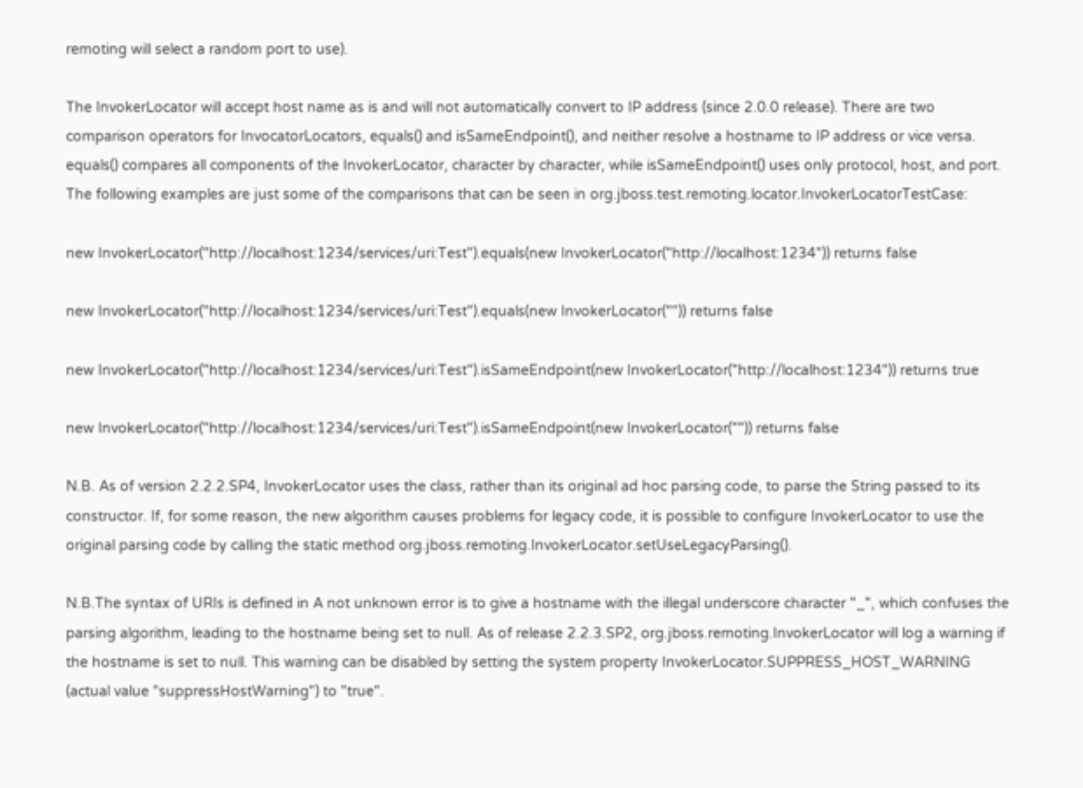remoting will select a random port to use).

The InvokerLocator will accept host name as is and will not automatically convert to IP address (since 2.0.0 release). There are two comparison operators for InvocatorLocators, equals() and isSameEndpoint(), and neither resolve a hostname to IP address or vice versa. equals() compares all components of the InvokerLocator, character by character, while isSameEndpoint() uses only protocol, host, and port. The following examples are just some of the comparisons that can be seen in org.jboss.test.remoting.locator.InvokerLocatorTestCase:

new InvokerLocator("http://localhost:1234/services/uri:Test").equals(new InvokerLocator("http://localhost:1234")) returns false

new InvokerLocator("http://localhost:1234/services/uri:Test").equals(new InvokerLocator("")) returns false

new InvokerLocator("http://localhost:1234/services/uri:Test").isSameEndpoint(new InvokerLocator("http://localhost:1234")) returns true

new InvokerLocator("http://localhost:1234/services/uri:Test").isSameEndpoint(new InvokerLocator("")) returns false

N.B. As of version 2.2.2.SP4, InvokerLocator uses the class, rather than its original ad hoc parsing code, to parse the String passed to its constructor. If, for some reason, the new algorithm causes problems for legacy code, it is possible to configure InvokerLocator to use the original parsing code by calling the static method org.jboss.remoting.InvokerLocator.setUseLegacyParsing().

N.B.The syntax of URIs is defined in A not unknown error is to give a hostname with the illegal underscore character "_", which confuses the parsing algorithm, leading to the hostname being set to null. As of release 2.2.3.SP2, org.jboss.remoting.InvokerLocator will log a warning if the hostname is set to null. This warning can be disabled by setting the system property InvokerLocator.SUPPRESS_HOST_WARNING (actual value "suppressHostWarning") to "true".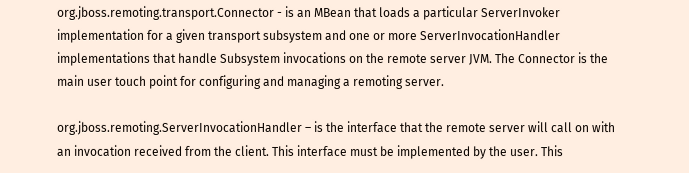org.jboss.remoting.transport.Connector - is an MBean that loads a particular ServerInvoker implementation for a given transport subsystem and one or more ServerInvocationHandler implementations that handle Subsystem invocations on the remote server JVM. The Connector is the main user touch point for configuring and managing a remoting server.

org.jboss.remoting.ServerInvocationHandler – is the interface that the remote server will call on with an invocation received from the client. This interface must be implemented by the user. This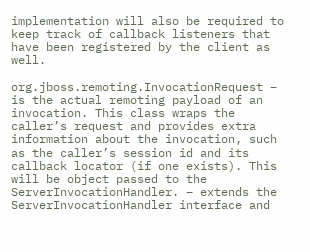implementation will also be required to keep track of callback listeners that have been registered by the client as well.

org.jboss.remoting.InvocationRequest – is the actual remoting payload of an invocation. This class wraps the caller’s request and provides extra information about the invocation, such as the caller’s session id and its callback locator (if one exists). This will be object passed to the ServerInvocationHandler. – extends the ServerInvocationHandler interface and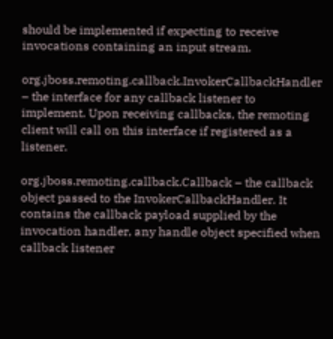should be implemented if expecting to receive invocations containing an input stream.

org.jboss.remoting.callback.InvokerCallbackHandler – the interface for any callback listener to implement. Upon receiving callbacks, the remoting client will call on this interface if registered as a listener.

org.jboss.remoting.callback.Callback – the callback object passed to the InvokerCallbackHandler. It contains the callback payload supplied by the invocation handler, any handle object specified when callback listener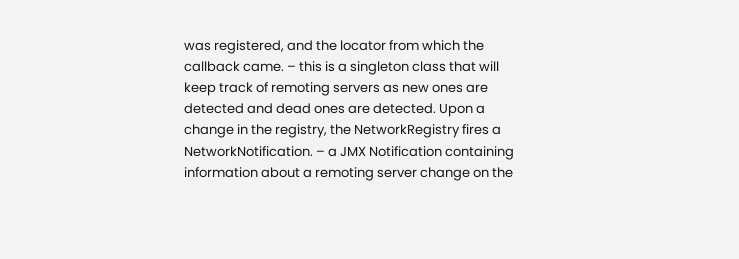was registered, and the locator from which the callback came. – this is a singleton class that will keep track of remoting servers as new ones are detected and dead ones are detected. Upon a change in the registry, the NetworkRegistry fires a NetworkNotification. – a JMX Notification containing information about a remoting server change on the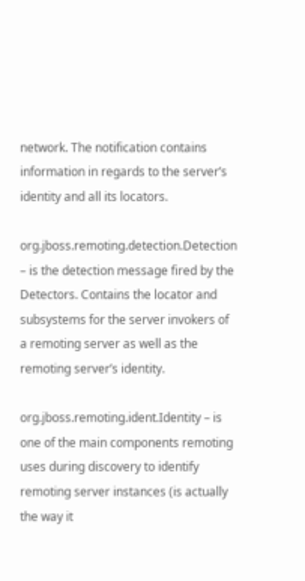network. The notification contains information in regards to the server’s identity and all its locators.

org.jboss.remoting.detection.Detection – is the detection message fired by the Detectors. Contains the locator and subsystems for the server invokers of a remoting server as well as the remoting server’s identity.

org.jboss.remoting.ident.Identity – is one of the main components remoting uses during discovery to identify remoting server instances (is actually the way it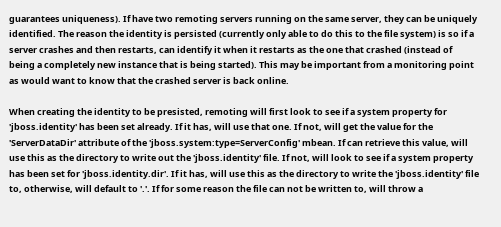guarantees uniqueness). If have two remoting servers running on the same server, they can be uniquely identified. The reason the identity is persisted (currently only able to do this to the file system) is so if a server crashes and then restarts, can identify it when it restarts as the one that crashed (instead of being a completely new instance that is being started). This may be important from a monitoring point as would want to know that the crashed server is back online.

When creating the identity to be presisted, remoting will first look to see if a system property for 'jboss.identity' has been set already. If it has, will use that one. If not, will get the value for the 'ServerDataDir' attribute of the 'jboss.system:type=ServerConfig' mbean. If can retrieve this value, will use this as the directory to write out the 'jboss.identity' file. If not, will look to see if a system property has been set for 'jboss.identity.dir'. If it has, will use this as the directory to write the 'jboss.identity' file to, otherwise, will default to '.'. If for some reason the file can not be written to, will throw a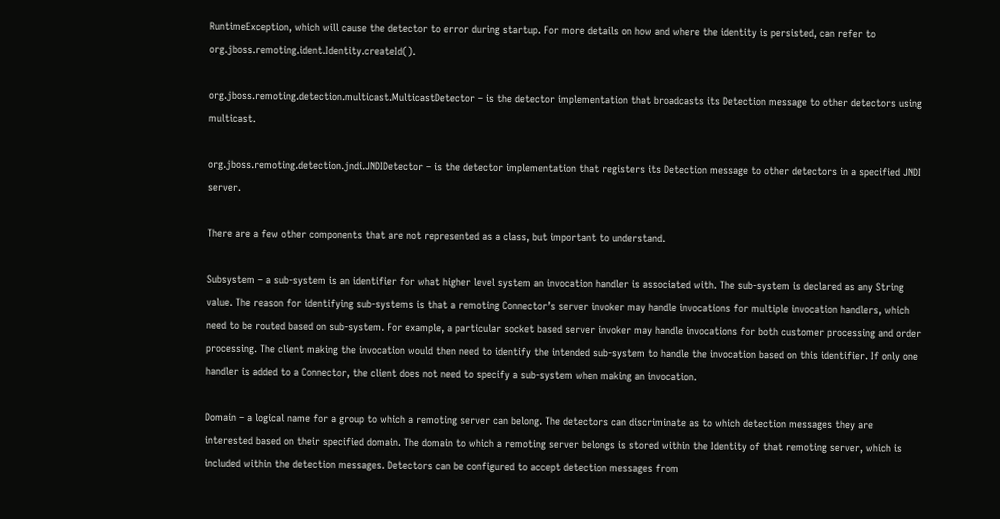RuntimeException, which will cause the detector to error during startup. For more details on how and where the identity is persisted, can refer to org.jboss.remoting.ident.Identity.createId().

org.jboss.remoting.detection.multicast.MulticastDetector – is the detector implementation that broadcasts its Detection message to other detectors using multicast.

org.jboss.remoting.detection.jndi.JNDIDetector – is the detector implementation that registers its Detection message to other detectors in a specified JNDI server.

There are a few other components that are not represented as a class, but important to understand.

Subsystem – a sub-system is an identifier for what higher level system an invocation handler is associated with. The sub-system is declared as any String value. The reason for identifying sub-systems is that a remoting Connector’s server invoker may handle invocations for multiple invocation handlers, which need to be routed based on sub-system. For example, a particular socket based server invoker may handle invocations for both customer processing and order processing. The client making the invocation would then need to identify the intended sub-system to handle the invocation based on this identifier. If only one handler is added to a Connector, the client does not need to specify a sub-system when making an invocation.

Domain – a logical name for a group to which a remoting server can belong. The detectors can discriminate as to which detection messages they are interested based on their specified domain. The domain to which a remoting server belongs is stored within the Identity of that remoting server, which is included within the detection messages. Detectors can be configured to accept detection messages from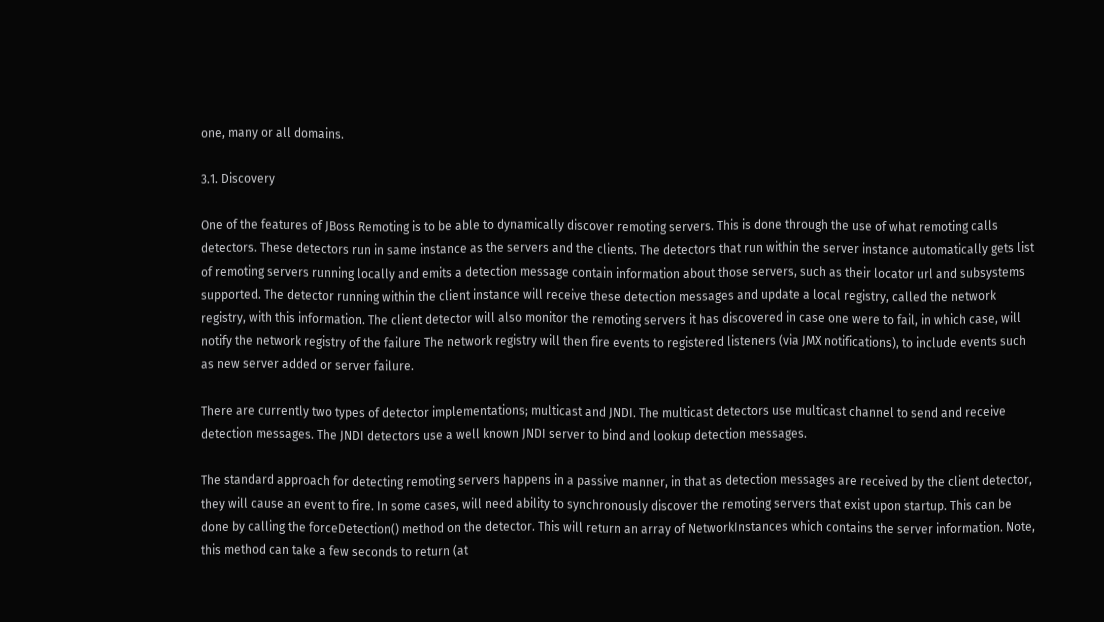one, many or all domains.

3.1. Discovery

One of the features of JBoss Remoting is to be able to dynamically discover remoting servers. This is done through the use of what remoting calls detectors. These detectors run in same instance as the servers and the clients. The detectors that run within the server instance automatically gets list of remoting servers running locally and emits a detection message contain information about those servers, such as their locator url and subsystems supported. The detector running within the client instance will receive these detection messages and update a local registry, called the network registry, with this information. The client detector will also monitor the remoting servers it has discovered in case one were to fail, in which case, will notify the network registry of the failure The network registry will then fire events to registered listeners (via JMX notifications), to include events such as new server added or server failure.

There are currently two types of detector implementations; multicast and JNDI. The multicast detectors use multicast channel to send and receive detection messages. The JNDI detectors use a well known JNDI server to bind and lookup detection messages.

The standard approach for detecting remoting servers happens in a passive manner, in that as detection messages are received by the client detector, they will cause an event to fire. In some cases, will need ability to synchronously discover the remoting servers that exist upon startup. This can be done by calling the forceDetection() method on the detector. This will return an array of NetworkInstances which contains the server information. Note, this method can take a few seconds to return (at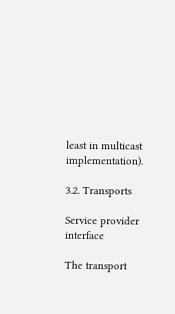least in multicast implementation).

3.2. Transports

Service provider interface

The transport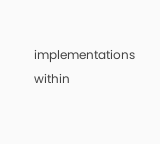implementations within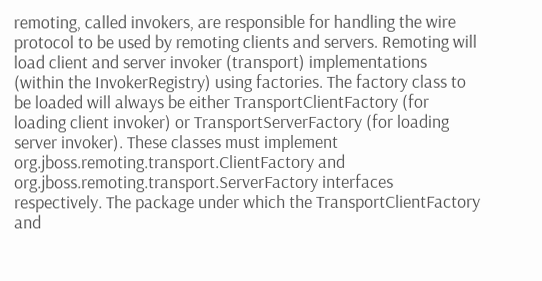remoting, called invokers, are responsible for handling the wire protocol to be used by remoting clients and servers. Remoting will load client and server invoker (transport) implementations (within the InvokerRegistry) using factories. The factory class to be loaded will always be either TransportClientFactory (for loading client invoker) or TransportServerFactory (for loading server invoker). These classes must implement org.jboss.remoting.transport.ClientFactory and org.jboss.remoting.transport.ServerFactory interfaces respectively. The package under which the TransportClientFactory and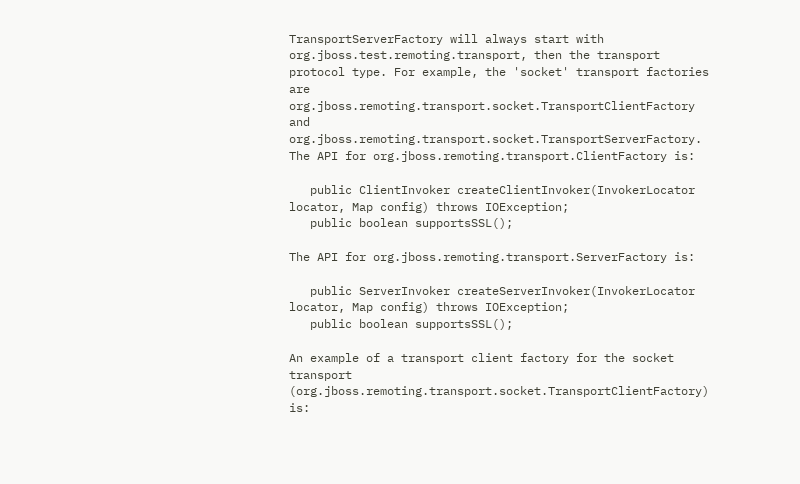TransportServerFactory will always start with org.jboss.test.remoting.transport, then the transport protocol type. For example, the 'socket' transport factories are org.jboss.remoting.transport.socket.TransportClientFactory and org.jboss.remoting.transport.socket.TransportServerFactory. The API for org.jboss.remoting.transport.ClientFactory is:

   public ClientInvoker createClientInvoker(InvokerLocator locator, Map config) throws IOException;
   public boolean supportsSSL();

The API for org.jboss.remoting.transport.ServerFactory is:

   public ServerInvoker createServerInvoker(InvokerLocator locator, Map config) throws IOException;
   public boolean supportsSSL();

An example of a transport client factory for the socket transport (org.jboss.remoting.transport.socket.TransportClientFactory) is: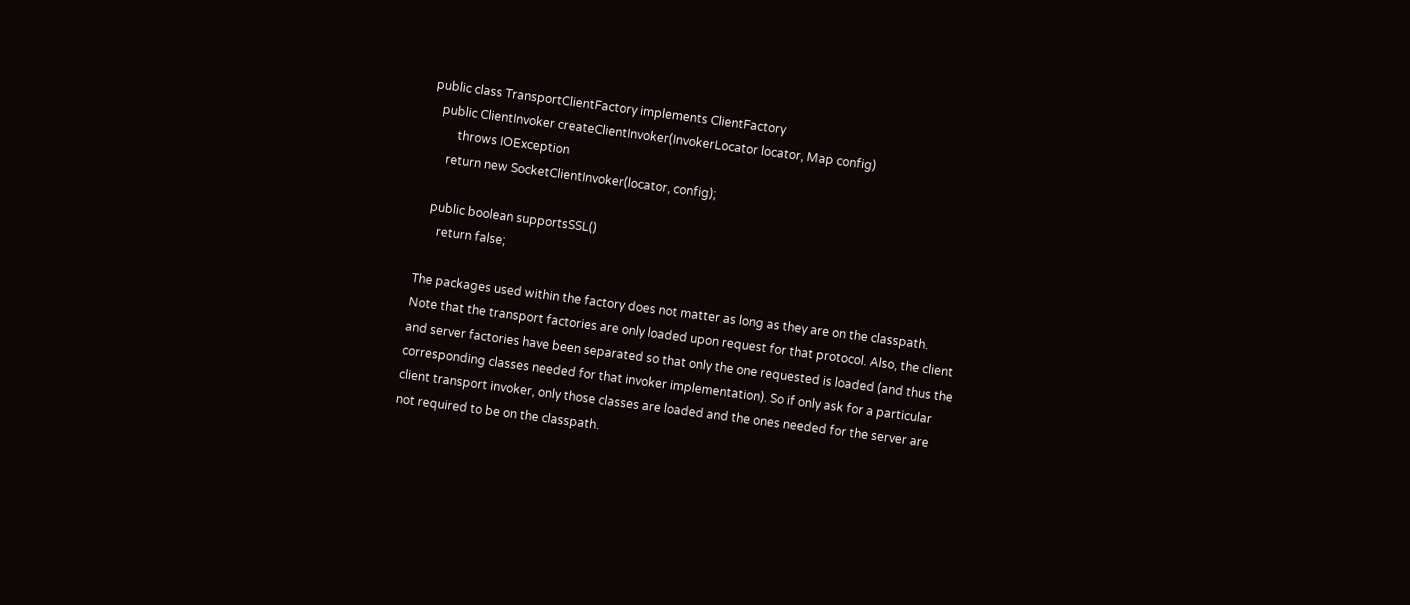public class TransportClientFactory implements ClientFactory
   public ClientInvoker createClientInvoker(InvokerLocator locator, Map config)
         throws IOException
      return new SocketClientInvoker(locator, config);

   public boolean supportsSSL()
      return false;

The packages used within the factory does not matter as long as they are on the classpath. Note that the transport factories are only loaded upon request for that protocol. Also, the client and server factories have been separated so that only the one requested is loaded (and thus the corresponding classes needed for that invoker implementation). So if only ask for a particular client transport invoker, only those classes are loaded and the ones needed for the server are not required to be on the classpath.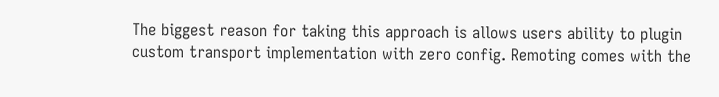The biggest reason for taking this approach is allows users ability to plugin custom transport implementation with zero config. Remoting comes with the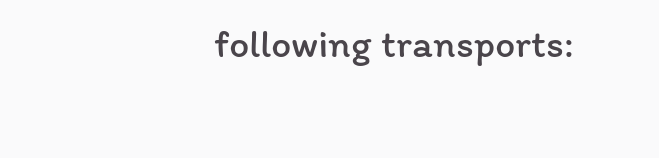following transports: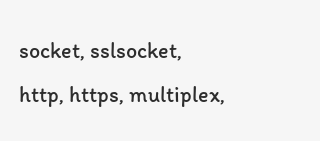socket, sslsocket, http, https, multiplex,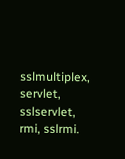sslmultiplex, servlet, sslservlet, rmi, sslrmi.